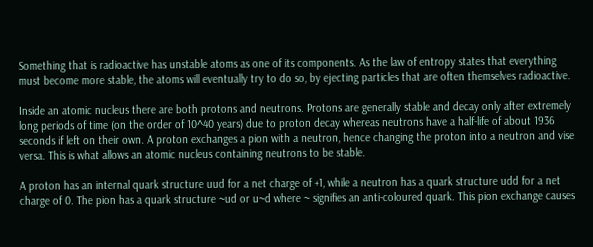Something that is radioactive has unstable atoms as one of its components. As the law of entropy states that everything must become more stable, the atoms will eventually try to do so, by ejecting particles that are often themselves radioactive.

Inside an atomic nucleus there are both protons and neutrons. Protons are generally stable and decay only after extremely long periods of time (on the order of 10^40 years) due to proton decay whereas neutrons have a half-life of about 1936 seconds if left on their own. A proton exchanges a pion with a neutron, hence changing the proton into a neutron and vise versa. This is what allows an atomic nucleus containing neutrons to be stable.

A proton has an internal quark structure uud for a net charge of +1, while a neutron has a quark structure udd for a net charge of 0. The pion has a quark structure ~ud or u~d where ~ signifies an anti-coloured quark. This pion exchange causes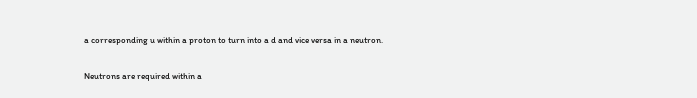a corresponding u within a proton to turn into a d and vice versa in a neutron.

Neutrons are required within a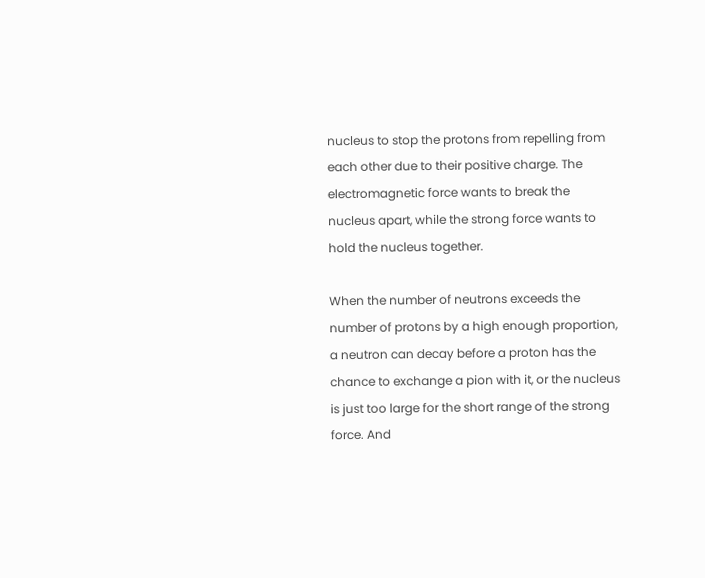nucleus to stop the protons from repelling from each other due to their positive charge. The electromagnetic force wants to break the nucleus apart, while the strong force wants to hold the nucleus together.

When the number of neutrons exceeds the number of protons by a high enough proportion, a neutron can decay before a proton has the chance to exchange a pion with it, or the nucleus is just too large for the short range of the strong force. And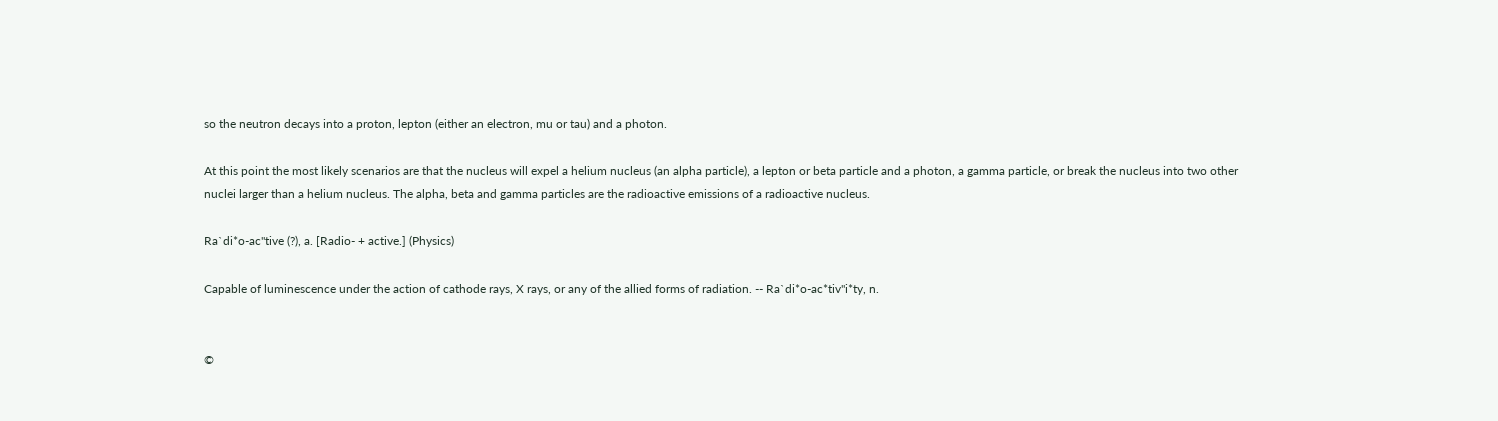so the neutron decays into a proton, lepton (either an electron, mu or tau) and a photon.

At this point the most likely scenarios are that the nucleus will expel a helium nucleus (an alpha particle), a lepton or beta particle and a photon, a gamma particle, or break the nucleus into two other nuclei larger than a helium nucleus. The alpha, beta and gamma particles are the radioactive emissions of a radioactive nucleus.

Ra`di*o-ac"tive (?), a. [Radio- + active.] (Physics)

Capable of luminescence under the action of cathode rays, X rays, or any of the allied forms of radiation. -- Ra`di*o-ac*tiv"i*ty, n.


©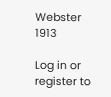Webster 1913

Log in or register to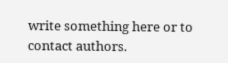write something here or to contact authors.